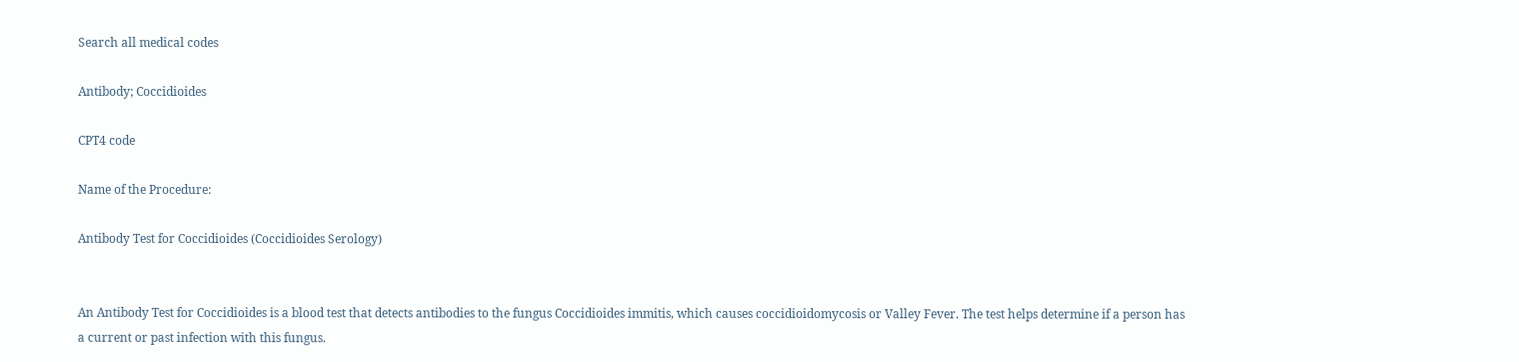Search all medical codes

Antibody; Coccidioides

CPT4 code

Name of the Procedure:

Antibody Test for Coccidioides (Coccidioides Serology)


An Antibody Test for Coccidioides is a blood test that detects antibodies to the fungus Coccidioides immitis, which causes coccidioidomycosis or Valley Fever. The test helps determine if a person has a current or past infection with this fungus.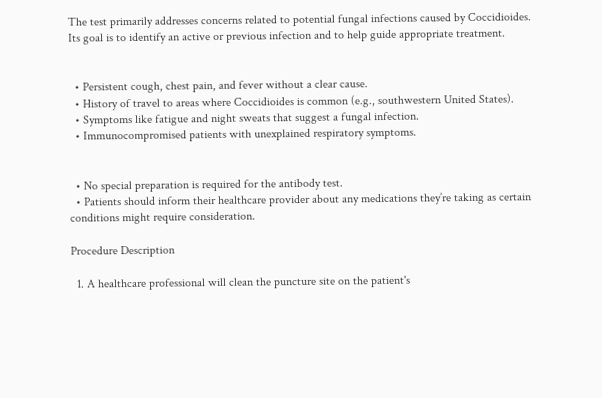The test primarily addresses concerns related to potential fungal infections caused by Coccidioides. Its goal is to identify an active or previous infection and to help guide appropriate treatment.


  • Persistent cough, chest pain, and fever without a clear cause.
  • History of travel to areas where Coccidioides is common (e.g., southwestern United States).
  • Symptoms like fatigue and night sweats that suggest a fungal infection.
  • Immunocompromised patients with unexplained respiratory symptoms.


  • No special preparation is required for the antibody test.
  • Patients should inform their healthcare provider about any medications they’re taking as certain conditions might require consideration.

Procedure Description

  1. A healthcare professional will clean the puncture site on the patient's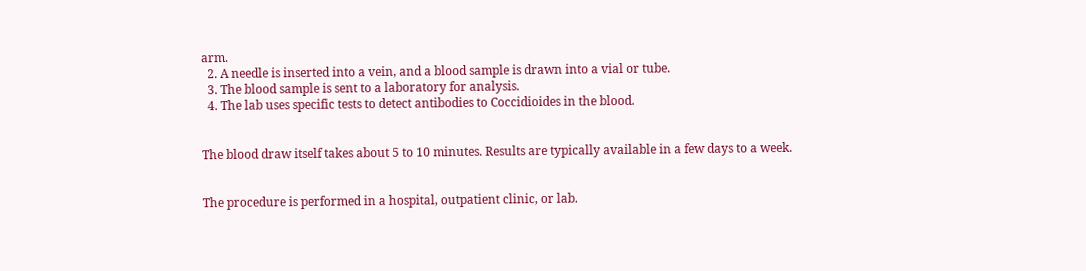arm.
  2. A needle is inserted into a vein, and a blood sample is drawn into a vial or tube.
  3. The blood sample is sent to a laboratory for analysis.
  4. The lab uses specific tests to detect antibodies to Coccidioides in the blood.


The blood draw itself takes about 5 to 10 minutes. Results are typically available in a few days to a week.


The procedure is performed in a hospital, outpatient clinic, or lab.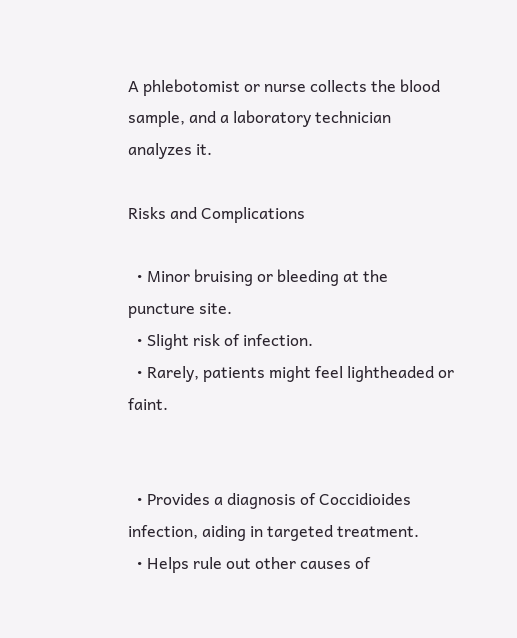A phlebotomist or nurse collects the blood sample, and a laboratory technician analyzes it.

Risks and Complications

  • Minor bruising or bleeding at the puncture site.
  • Slight risk of infection.
  • Rarely, patients might feel lightheaded or faint.


  • Provides a diagnosis of Coccidioides infection, aiding in targeted treatment.
  • Helps rule out other causes of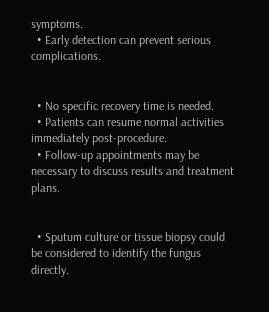symptoms.
  • Early detection can prevent serious complications.


  • No specific recovery time is needed.
  • Patients can resume normal activities immediately post-procedure.
  • Follow-up appointments may be necessary to discuss results and treatment plans.


  • Sputum culture or tissue biopsy could be considered to identify the fungus directly.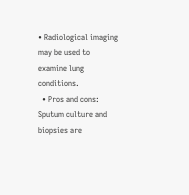• Radiological imaging may be used to examine lung conditions.
  • Pros and cons: Sputum culture and biopsies are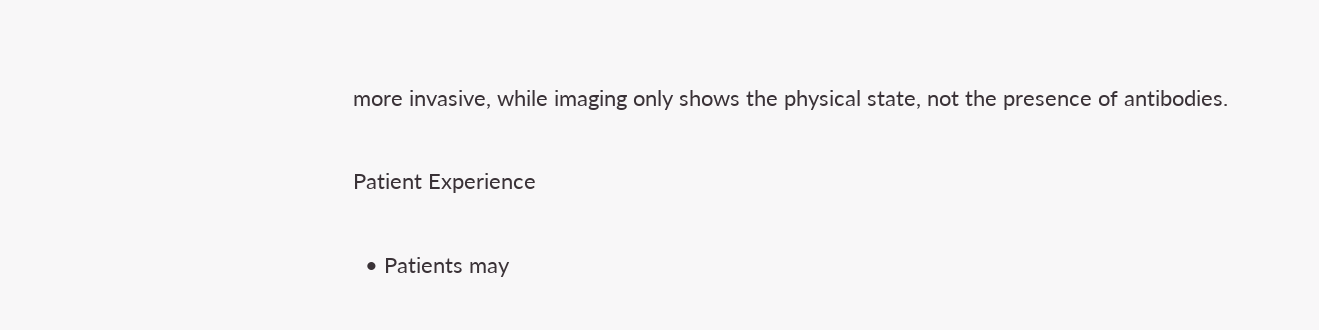more invasive, while imaging only shows the physical state, not the presence of antibodies.

Patient Experience

  • Patients may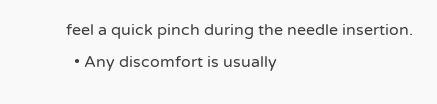feel a quick pinch during the needle insertion.
  • Any discomfort is usually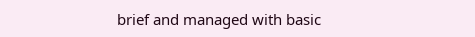brief and managed with basic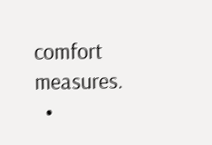comfort measures.
  •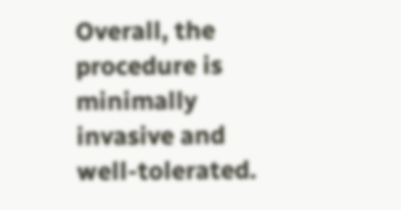Overall, the procedure is minimally invasive and well-tolerated.